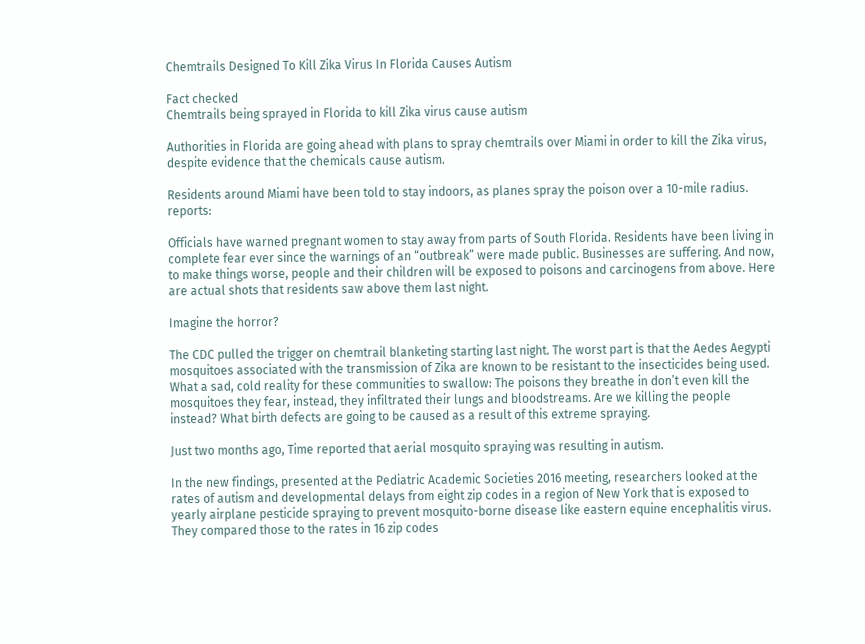Chemtrails Designed To Kill Zika Virus In Florida Causes Autism

Fact checked
Chemtrails being sprayed in Florida to kill Zika virus cause autism

Authorities in Florida are going ahead with plans to spray chemtrails over Miami in order to kill the Zika virus, despite evidence that the chemicals cause autism.

Residents around Miami have been told to stay indoors, as planes spray the poison over a 10-mile radius. reports:

Officials have warned pregnant women to stay away from parts of South Florida. Residents have been living in complete fear ever since the warnings of an “outbreak” were made public. Businesses are suffering. And now, to make things worse, people and their children will be exposed to poisons and carcinogens from above. Here are actual shots that residents saw above them last night.

Imagine the horror?

The CDC pulled the trigger on chemtrail blanketing starting last night. The worst part is that the Aedes Aegypti mosquitoes associated with the transmission of Zika are known to be resistant to the insecticides being used. What a sad, cold reality for these communities to swallow: The poisons they breathe in don’t even kill the mosquitoes they fear, instead, they infiltrated their lungs and bloodstreams. Are we killing the people instead? What birth defects are going to be caused as a result of this extreme spraying.

Just two months ago, Time reported that aerial mosquito spraying was resulting in autism.

In the new findings, presented at the Pediatric Academic Societies 2016 meeting, researchers looked at the rates of autism and developmental delays from eight zip codes in a region of New York that is exposed to yearly airplane pesticide spraying to prevent mosquito-borne disease like eastern equine encephalitis virus. They compared those to the rates in 16 zip codes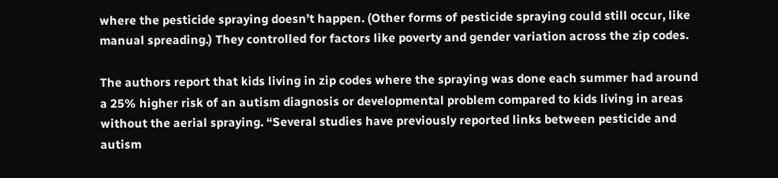where the pesticide spraying doesn’t happen. (Other forms of pesticide spraying could still occur, like manual spreading.) They controlled for factors like poverty and gender variation across the zip codes.

The authors report that kids living in zip codes where the spraying was done each summer had around a 25% higher risk of an autism diagnosis or developmental problem compared to kids living in areas without the aerial spraying. “Several studies have previously reported links between pesticide and autism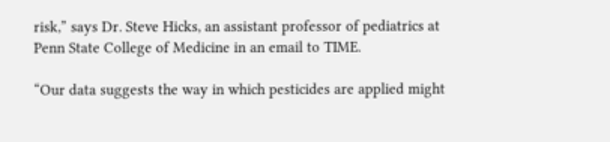risk,” says Dr. Steve Hicks, an assistant professor of pediatrics at Penn State College of Medicine in an email to TIME.

“Our data suggests the way in which pesticides are applied might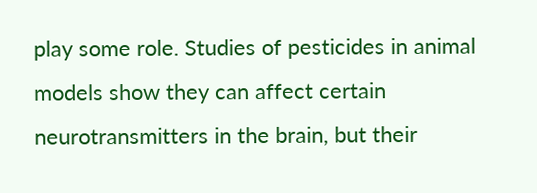play some role. Studies of pesticides in animal models show they can affect certain neurotransmitters in the brain, but their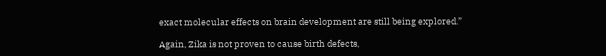exact molecular effects on brain development are still being explored.”

Again, Zika is not proven to cause birth defects,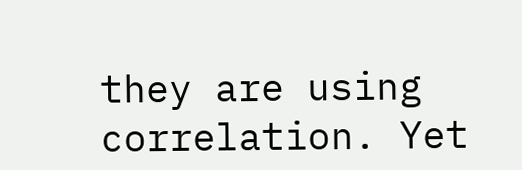they are using correlation. Yet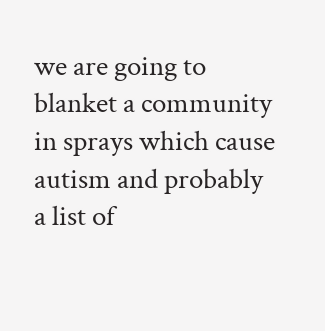we are going to blanket a community in sprays which cause autism and probably a list of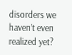disorders we haven’t even realized yet?